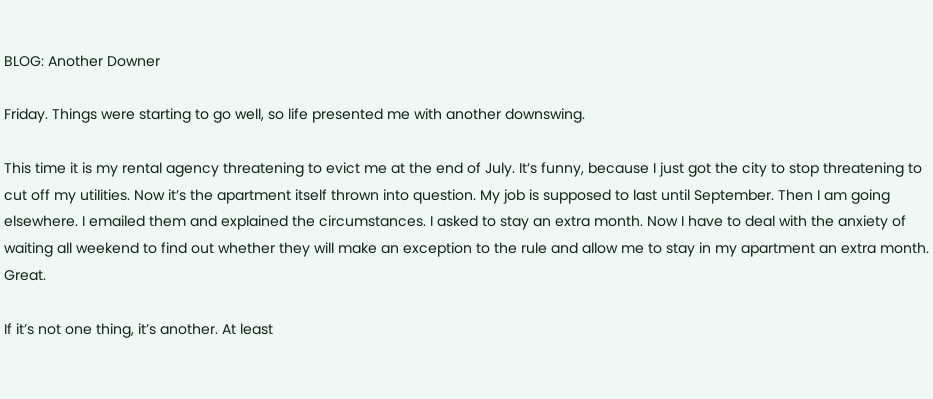BLOG: Another Downer

Friday. Things were starting to go well, so life presented me with another downswing.

This time it is my rental agency threatening to evict me at the end of July. It’s funny, because I just got the city to stop threatening to cut off my utilities. Now it’s the apartment itself thrown into question. My job is supposed to last until September. Then I am going elsewhere. I emailed them and explained the circumstances. I asked to stay an extra month. Now I have to deal with the anxiety of waiting all weekend to find out whether they will make an exception to the rule and allow me to stay in my apartment an extra month. Great.

If it’s not one thing, it’s another. At least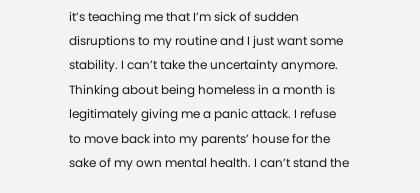it’s teaching me that I’m sick of sudden disruptions to my routine and I just want some stability. I can’t take the uncertainty anymore. Thinking about being homeless in a month is legitimately giving me a panic attack. I refuse to move back into my parents’ house for the sake of my own mental health. I can’t stand the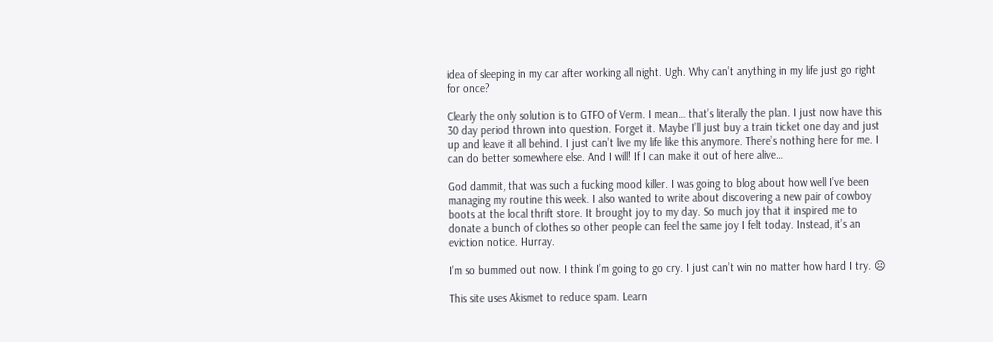idea of sleeping in my car after working all night. Ugh. Why can’t anything in my life just go right for once?

Clearly the only solution is to GTFO of Verm. I mean… that’s literally the plan. I just now have this 30 day period thrown into question. Forget it. Maybe I’ll just buy a train ticket one day and just up and leave it all behind. I just can’t live my life like this anymore. There’s nothing here for me. I can do better somewhere else. And I will! If I can make it out of here alive…

God dammit, that was such a fucking mood killer. I was going to blog about how well I’ve been managing my routine this week. I also wanted to write about discovering a new pair of cowboy boots at the local thrift store. It brought joy to my day. So much joy that it inspired me to donate a bunch of clothes so other people can feel the same joy I felt today. Instead, it’s an eviction notice. Hurray.

I’m so bummed out now. I think I’m going to go cry. I just can’t win no matter how hard I try. ☹

This site uses Akismet to reduce spam. Learn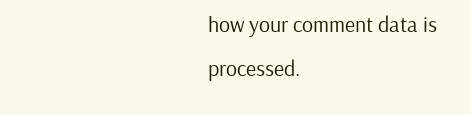how your comment data is processed.